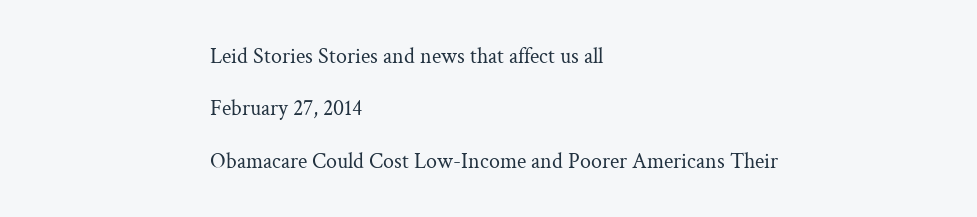Leid Stories Stories and news that affect us all

February 27, 2014

Obamacare Could Cost Low-Income and Poorer Americans Their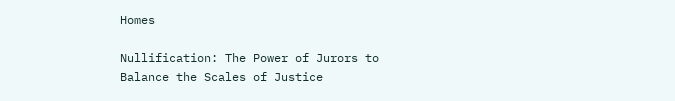Homes

Nullification: The Power of Jurors to Balance the Scales of Justice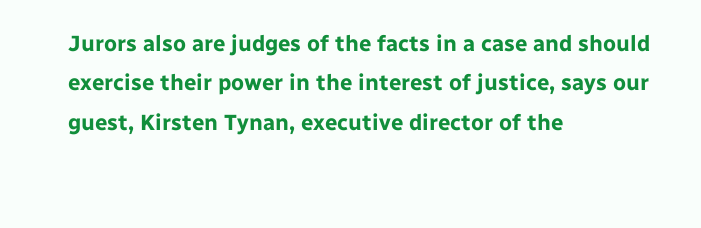Jurors also are judges of the facts in a case and should exercise their power in the interest of justice, says our guest, Kirsten Tynan, executive director of the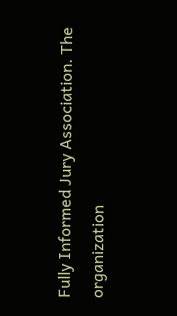Fully Informed Jury Association. The organization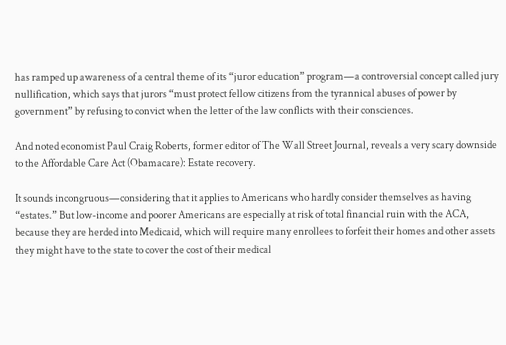has ramped up awareness of a central theme of its “juror education” program—a controversial concept called jury nullification, which says that jurors “must protect fellow citizens from the tyrannical abuses of power by government” by refusing to convict when the letter of the law conflicts with their consciences.

And noted economist Paul Craig Roberts, former editor of The Wall Street Journal, reveals a very scary downside to the Affordable Care Act (Obamacare): Estate recovery.

It sounds incongruous—considering that it applies to Americans who hardly consider themselves as having “estates.” But low-income and poorer Americans are especially at risk of total financial ruin with the ACA, because they are herded into Medicaid, which will require many enrollees to forfeit their homes and other assets they might have to the state to cover the cost of their medical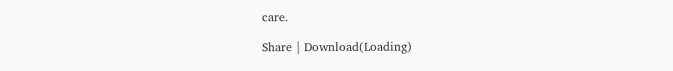care.

Share | Download(Loading)